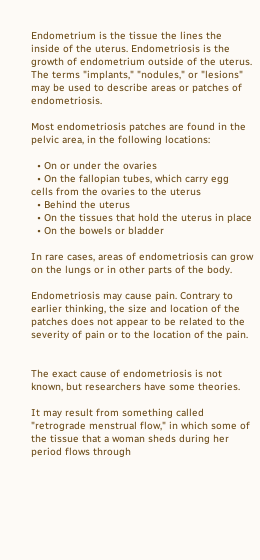Endometrium is the tissue the lines the inside of the uterus. Endometriosis is the growth of endometrium outside of the uterus. The terms "implants," "nodules," or "lesions" may be used to describe areas or patches of endometriosis.

Most endometriosis patches are found in the pelvic area, in the following locations:

  • On or under the ovaries
  • On the fallopian tubes, which carry egg cells from the ovaries to the uterus
  • Behind the uterus
  • On the tissues that hold the uterus in place
  • On the bowels or bladder

In rare cases, areas of endometriosis can grow on the lungs or in other parts of the body.

Endometriosis may cause pain. Contrary to earlier thinking, the size and location of the patches does not appear to be related to the severity of pain or to the location of the pain.


The exact cause of endometriosis is not known, but researchers have some theories.

It may result from something called "retrograde menstrual flow," in which some of the tissue that a woman sheds during her period flows through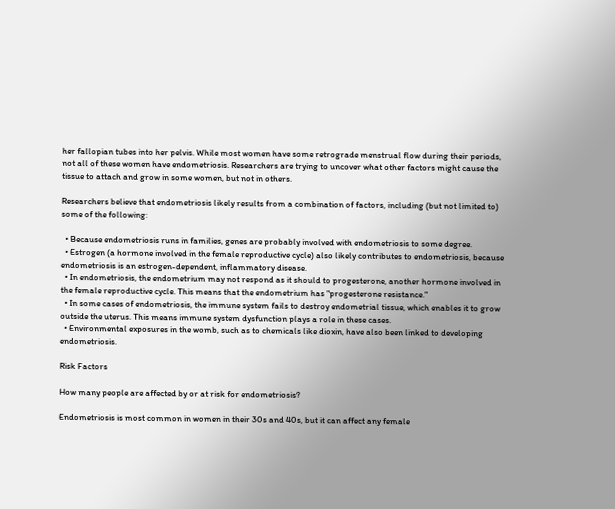her fallopian tubes into her pelvis. While most women have some retrograde menstrual flow during their periods, not all of these women have endometriosis. Researchers are trying to uncover what other factors might cause the tissue to attach and grow in some women, but not in others.

Researchers believe that endometriosis likely results from a combination of factors, including (but not limited to) some of the following:

  • Because endometriosis runs in families, genes are probably involved with endometriosis to some degree.
  • Estrogen (a hormone involved in the female reproductive cycle) also likely contributes to endometriosis, because endometriosis is an estrogen-dependent, inflammatory disease.
  • In endometriosis, the endometrium may not respond as it should to progesterone, another hormone involved in the female reproductive cycle. This means that the endometrium has "progesterone resistance."
  • In some cases of endometriosis, the immune system fails to destroy endometrial tissue, which enables it to grow outside the uterus. This means immune system dysfunction plays a role in these cases.
  • Environmental exposures in the womb, such as to chemicals like dioxin, have also been linked to developing endometriosis.

Risk Factors

How many people are affected by or at risk for endometriosis?

Endometriosis is most common in women in their 30s and 40s, but it can affect any female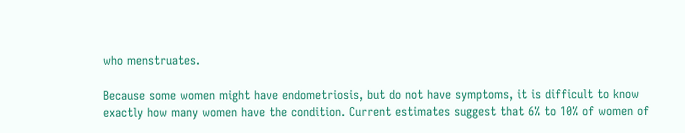who menstruates.

Because some women might have endometriosis, but do not have symptoms, it is difficult to know exactly how many women have the condition. Current estimates suggest that 6% to 10% of women of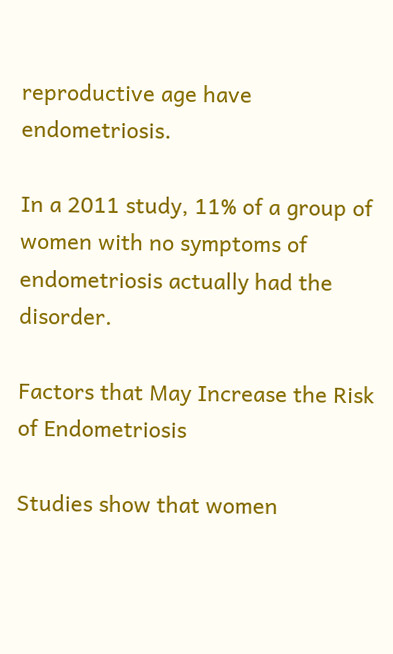reproductive age have endometriosis.

In a 2011 study, 11% of a group of women with no symptoms of endometriosis actually had the disorder.

Factors that May Increase the Risk of Endometriosis

Studies show that women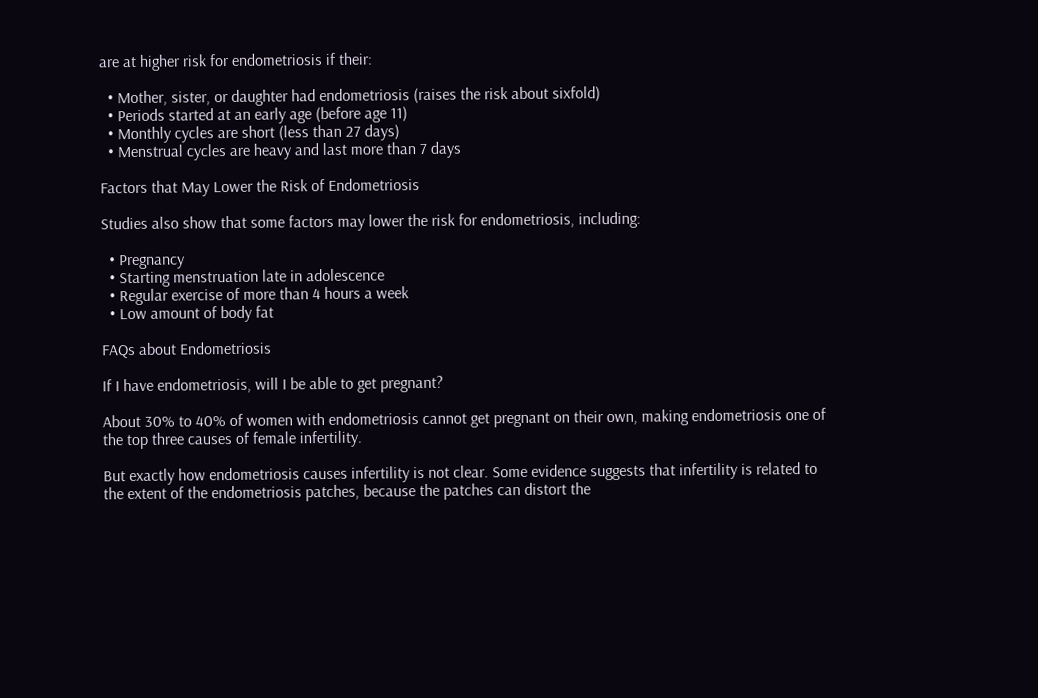are at higher risk for endometriosis if their:

  • Mother, sister, or daughter had endometriosis (raises the risk about sixfold)
  • Periods started at an early age (before age 11)
  • Monthly cycles are short (less than 27 days)
  • Menstrual cycles are heavy and last more than 7 days

Factors that May Lower the Risk of Endometriosis

Studies also show that some factors may lower the risk for endometriosis, including:

  • Pregnancy
  • Starting menstruation late in adolescence
  • Regular exercise of more than 4 hours a week
  • Low amount of body fat

FAQs about Endometriosis

If I have endometriosis, will I be able to get pregnant?

About 30% to 40% of women with endometriosis cannot get pregnant on their own, making endometriosis one of the top three causes of female infertility.

But exactly how endometriosis causes infertility is not clear. Some evidence suggests that infertility is related to the extent of the endometriosis patches, because the patches can distort the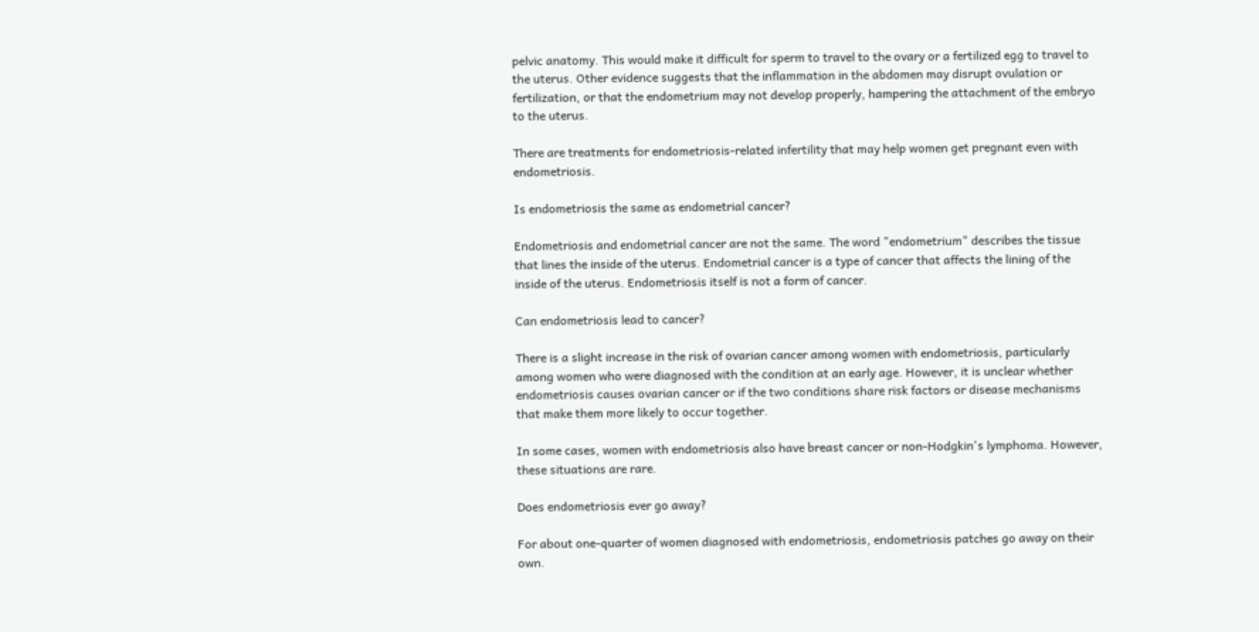pelvic anatomy. This would make it difficult for sperm to travel to the ovary or a fertilized egg to travel to the uterus. Other evidence suggests that the inflammation in the abdomen may disrupt ovulation or fertilization, or that the endometrium may not develop properly, hampering the attachment of the embryo to the uterus.

There are treatments for endometriosis-related infertility that may help women get pregnant even with endometriosis.

Is endometriosis the same as endometrial cancer?

Endometriosis and endometrial cancer are not the same. The word "endometrium" describes the tissue that lines the inside of the uterus. Endometrial cancer is a type of cancer that affects the lining of the inside of the uterus. Endometriosis itself is not a form of cancer.

Can endometriosis lead to cancer?

There is a slight increase in the risk of ovarian cancer among women with endometriosis, particularly among women who were diagnosed with the condition at an early age. However, it is unclear whether endometriosis causes ovarian cancer or if the two conditions share risk factors or disease mechanisms that make them more likely to occur together.

In some cases, women with endometriosis also have breast cancer or non-Hodgkin's lymphoma. However, these situations are rare.

Does endometriosis ever go away?

For about one-quarter of women diagnosed with endometriosis, endometriosis patches go away on their own.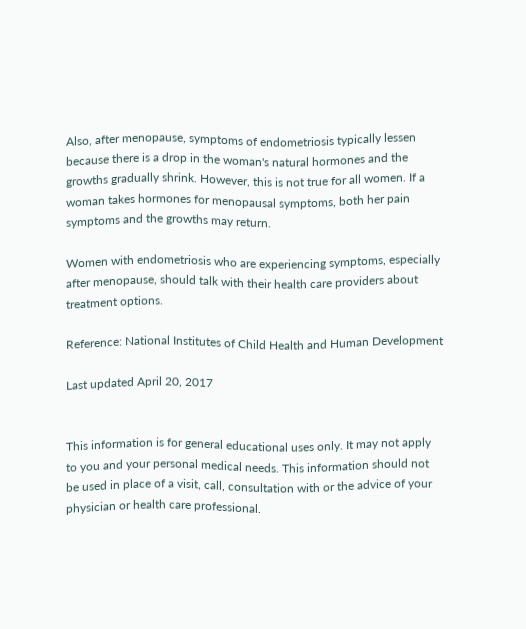Also, after menopause, symptoms of endometriosis typically lessen because there is a drop in the woman's natural hormones and the growths gradually shrink. However, this is not true for all women. If a woman takes hormones for menopausal symptoms, both her pain symptoms and the growths may return.

Women with endometriosis who are experiencing symptoms, especially after menopause, should talk with their health care providers about treatment options.

Reference: National Institutes of Child Health and Human Development

Last updated April 20, 2017


This information is for general educational uses only. It may not apply to you and your personal medical needs. This information should not be used in place of a visit, call, consultation with or the advice of your physician or health care professional.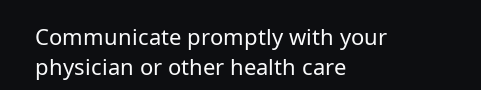Communicate promptly with your physician or other health care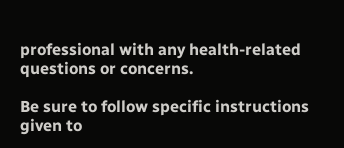professional with any health-related questions or concerns.

Be sure to follow specific instructions given to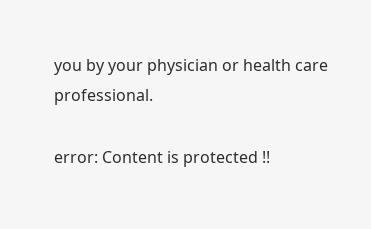you by your physician or health care professional.

error: Content is protected !!